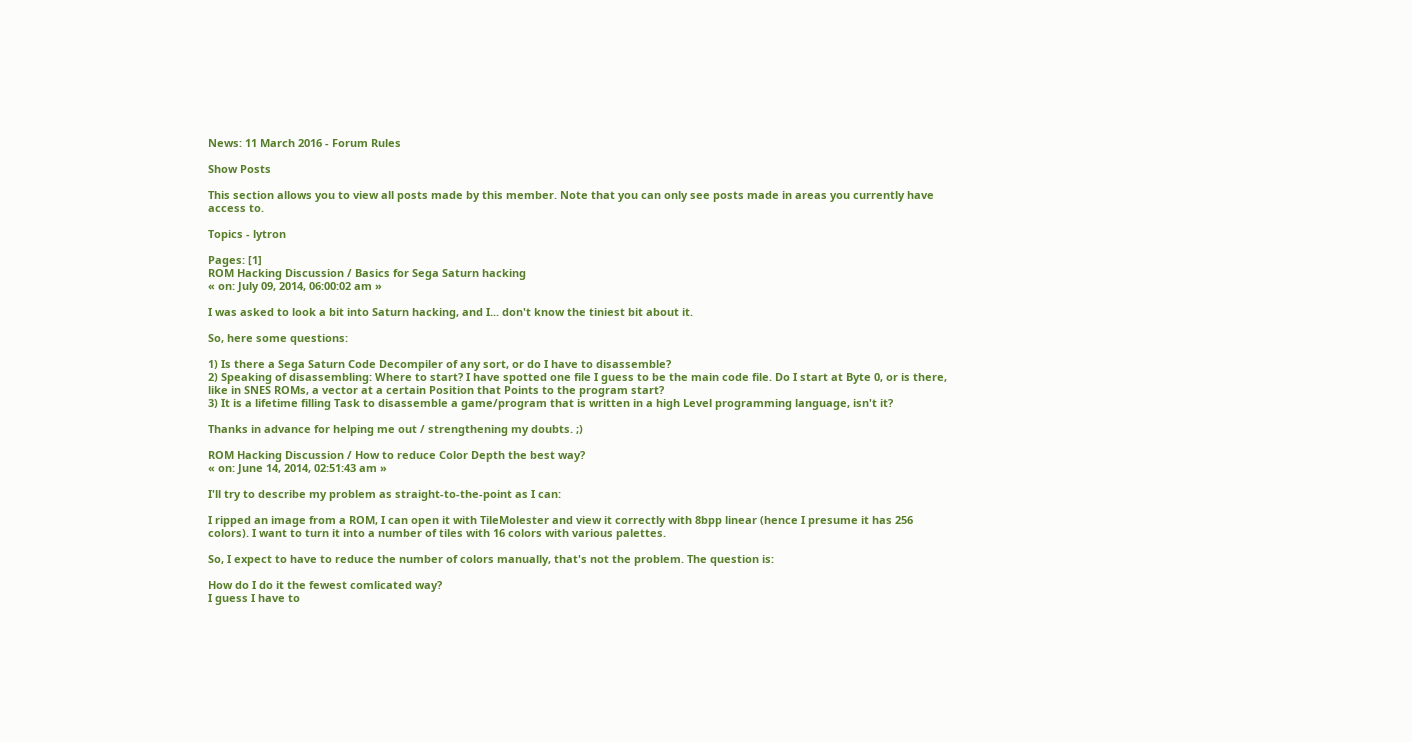News: 11 March 2016 - Forum Rules

Show Posts

This section allows you to view all posts made by this member. Note that you can only see posts made in areas you currently have access to.

Topics - lytron

Pages: [1]
ROM Hacking Discussion / Basics for Sega Saturn hacking
« on: July 09, 2014, 06:00:02 am »

I was asked to look a bit into Saturn hacking, and I... don't know the tiniest bit about it.

So, here some questions:

1) Is there a Sega Saturn Code Decompiler of any sort, or do I have to disassemble?
2) Speaking of disassembling: Where to start? I have spotted one file I guess to be the main code file. Do I start at Byte 0, or is there, like in SNES ROMs, a vector at a certain Position that Points to the program start?
3) It is a lifetime filling Task to disassemble a game/program that is written in a high Level programming language, isn't it?

Thanks in advance for helping me out / strengthening my doubts. ;)

ROM Hacking Discussion / How to reduce Color Depth the best way?
« on: June 14, 2014, 02:51:43 am »

I'll try to describe my problem as straight-to-the-point as I can:

I ripped an image from a ROM, I can open it with TileMolester and view it correctly with 8bpp linear (hence I presume it has 256 colors). I want to turn it into a number of tiles with 16 colors with various palettes.

So, I expect to have to reduce the number of colors manually, that's not the problem. The question is:

How do I do it the fewest comlicated way?
I guess I have to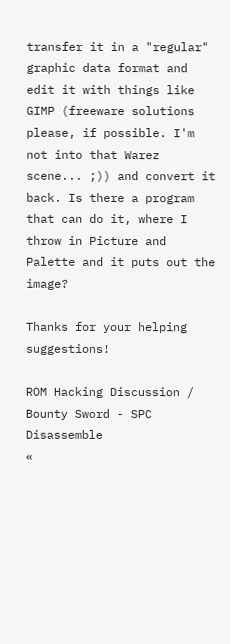transfer it in a "regular" graphic data format and edit it with things like GIMP (freeware solutions please, if possible. I'm not into that Warez scene... ;)) and convert it back. Is there a program that can do it, where I throw in Picture and Palette and it puts out the image?

Thanks for your helping suggestions!

ROM Hacking Discussion / Bounty Sword - SPC Disassemble
«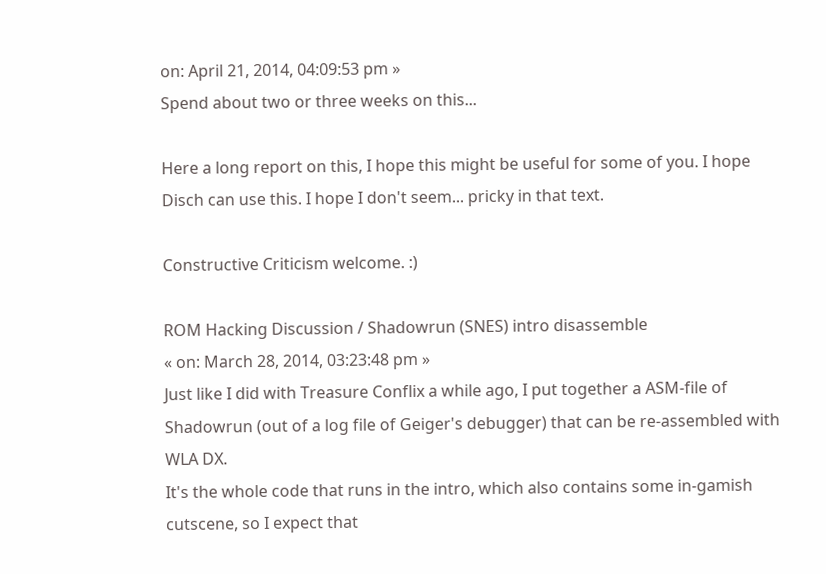on: April 21, 2014, 04:09:53 pm »
Spend about two or three weeks on this...

Here a long report on this, I hope this might be useful for some of you. I hope Disch can use this. I hope I don't seem... pricky in that text.

Constructive Criticism welcome. :)

ROM Hacking Discussion / Shadowrun (SNES) intro disassemble
« on: March 28, 2014, 03:23:48 pm »
Just like I did with Treasure Conflix a while ago, I put together a ASM-file of Shadowrun (out of a log file of Geiger's debugger) that can be re-assembled with WLA DX.
It's the whole code that runs in the intro, which also contains some in-gamish cutscene, so I expect that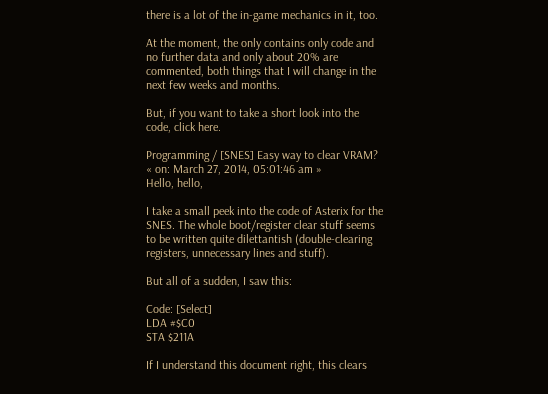there is a lot of the in-game mechanics in it, too.

At the moment, the only contains only code and no further data and only about 20% are commented, both things that I will change in the next few weeks and months.

But, if you want to take a short look into the code, click here.

Programming / [SNES] Easy way to clear VRAM?
« on: March 27, 2014, 05:01:46 am »
Hello, hello,

I take a small peek into the code of Asterix for the SNES. The whole boot/register clear stuff seems to be written quite dilettantish (double-clearing registers, unnecessary lines and stuff).

But all of a sudden, I saw this:

Code: [Select]
LDA #$C0
STA $211A

If I understand this document right, this clears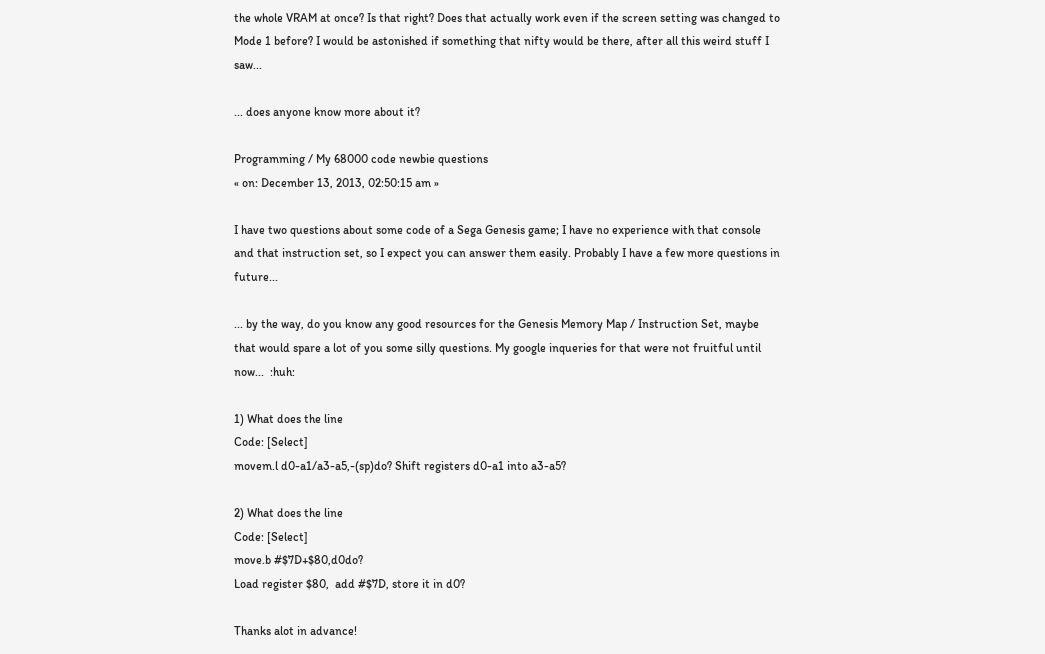the whole VRAM at once? Is that right? Does that actually work even if the screen setting was changed to Mode 1 before? I would be astonished if something that nifty would be there, after all this weird stuff I saw...

... does anyone know more about it?

Programming / My 68000 code newbie questions
« on: December 13, 2013, 02:50:15 am »

I have two questions about some code of a Sega Genesis game; I have no experience with that console and that instruction set, so I expect you can answer them easily. Probably I have a few more questions in future...

... by the way, do you know any good resources for the Genesis Memory Map / Instruction Set, maybe that would spare a lot of you some silly questions. My google inqueries for that were not fruitful until now...  :huh:

1) What does the line
Code: [Select]
movem.l d0-a1/a3-a5,-(sp)do? Shift registers d0-a1 into a3-a5?

2) What does the line
Code: [Select]
move.b #$7D+$80,d0do?
Load register $80,  add #$7D, store it in d0?

Thanks alot in advance!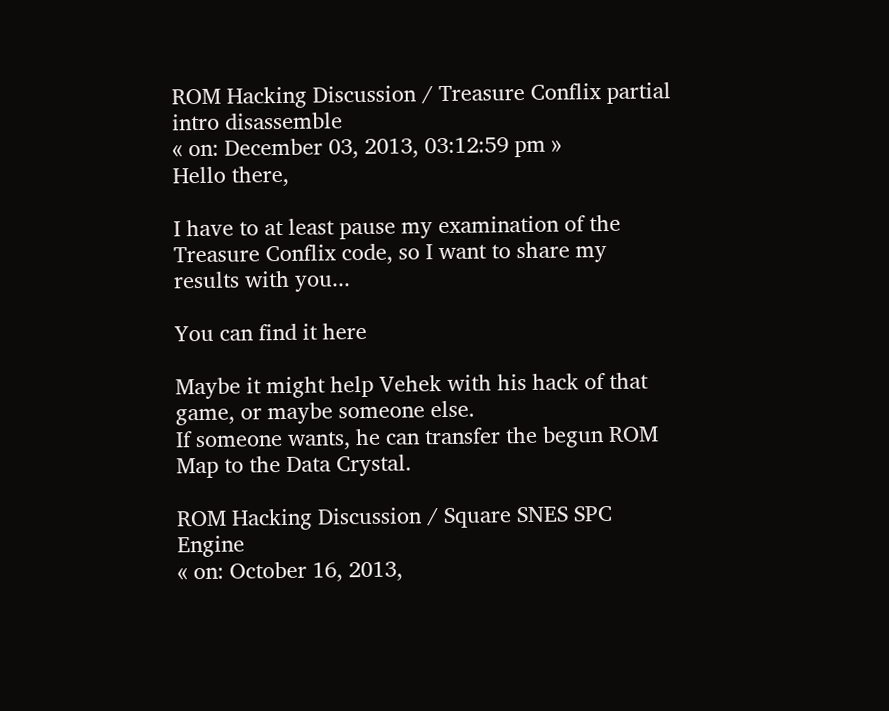ROM Hacking Discussion / Treasure Conflix partial intro disassemble
« on: December 03, 2013, 03:12:59 pm »
Hello there,

I have to at least pause my examination of the Treasure Conflix code, so I want to share my results with you...

You can find it here

Maybe it might help Vehek with his hack of that game, or maybe someone else.
If someone wants, he can transfer the begun ROM Map to the Data Crystal.

ROM Hacking Discussion / Square SNES SPC Engine
« on: October 16, 2013,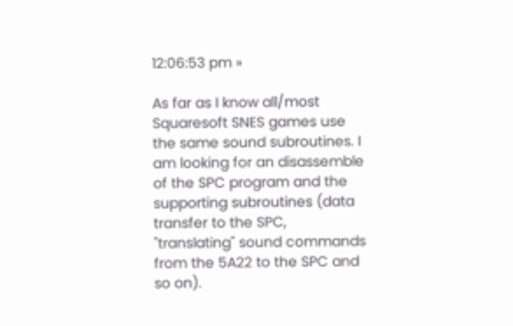12:06:53 pm »

As far as I know all/most Squaresoft SNES games use the same sound subroutines. I am looking for an disassemble of the SPC program and the supporting subroutines (data transfer to the SPC, "translating" sound commands from the 5A22 to the SPC and so on).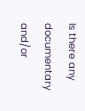Is there any documentary and/or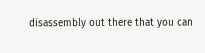disassembly out there that you can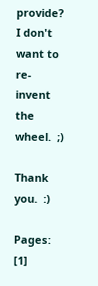provide? I don't want to re-invent the wheel.  ;)

Thank you.  :)

Pages: [1]